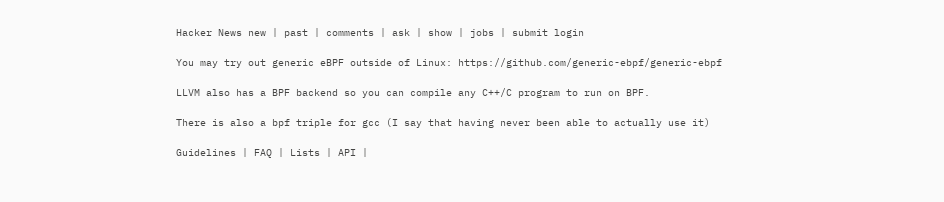Hacker News new | past | comments | ask | show | jobs | submit login

You may try out generic eBPF outside of Linux: https://github.com/generic-ebpf/generic-ebpf

LLVM also has a BPF backend so you can compile any C++/C program to run on BPF.

There is also a bpf triple for gcc (I say that having never been able to actually use it)

Guidelines | FAQ | Lists | API |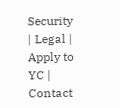Security | Legal | Apply to YC | Contact